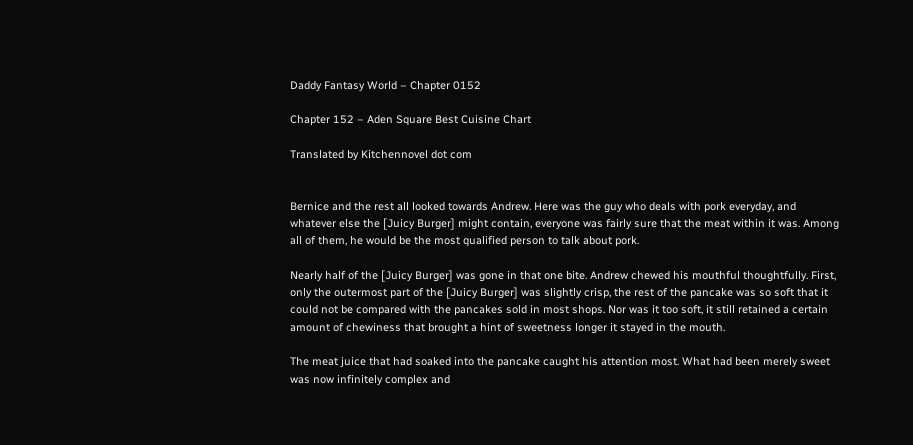Daddy Fantasy World – Chapter 0152

Chapter 152 – Aden Square Best Cuisine Chart

Translated by Kitchennovel dot com


Bernice and the rest all looked towards Andrew. Here was the guy who deals with pork everyday, and whatever else the [Juicy Burger] might contain, everyone was fairly sure that the meat within it was. Among all of them, he would be the most qualified person to talk about pork.

Nearly half of the [Juicy Burger] was gone in that one bite. Andrew chewed his mouthful thoughtfully. First, only the outermost part of the [Juicy Burger] was slightly crisp, the rest of the pancake was so soft that it could not be compared with the pancakes sold in most shops. Nor was it too soft, it still retained a certain amount of chewiness that brought a hint of sweetness longer it stayed in the mouth.

The meat juice that had soaked into the pancake caught his attention most. What had been merely sweet was now infinitely complex and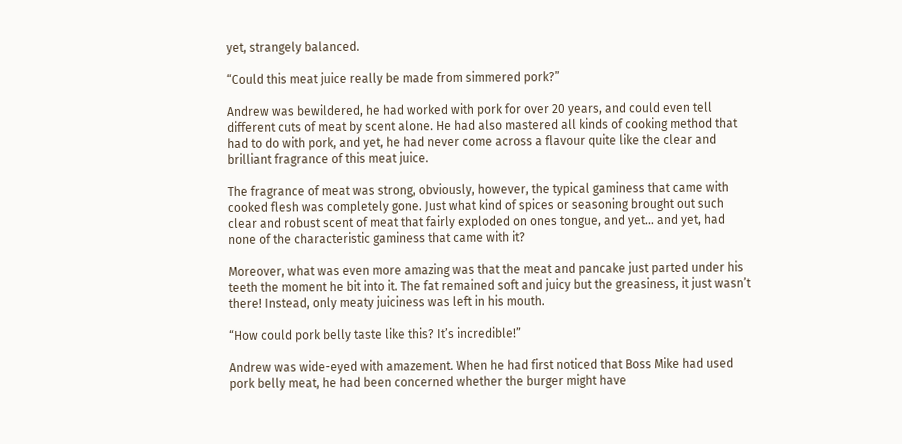yet, strangely balanced.

“Could this meat juice really be made from simmered pork?”

Andrew was bewildered, he had worked with pork for over 20 years, and could even tell different cuts of meat by scent alone. He had also mastered all kinds of cooking method that had to do with pork, and yet, he had never come across a flavour quite like the clear and brilliant fragrance of this meat juice.

The fragrance of meat was strong, obviously, however, the typical gaminess that came with cooked flesh was completely gone. Just what kind of spices or seasoning brought out such clear and robust scent of meat that fairly exploded on ones tongue, and yet… and yet, had none of the characteristic gaminess that came with it?

Moreover, what was even more amazing was that the meat and pancake just parted under his teeth the moment he bit into it. The fat remained soft and juicy but the greasiness, it just wasn’t there! Instead, only meaty juiciness was left in his mouth.

“How could pork belly taste like this? It’s incredible!”

Andrew was wide-eyed with amazement. When he had first noticed that Boss Mike had used pork belly meat, he had been concerned whether the burger might have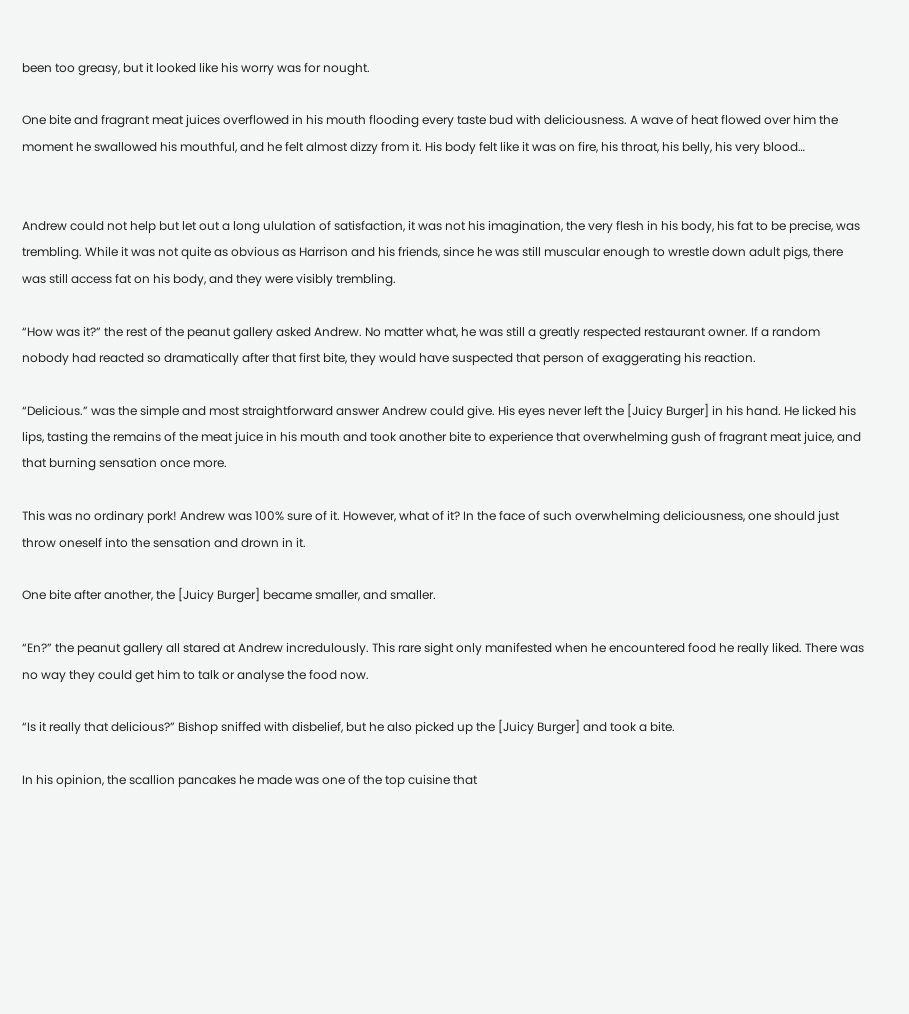been too greasy, but it looked like his worry was for nought.

One bite and fragrant meat juices overflowed in his mouth flooding every taste bud with deliciousness. A wave of heat flowed over him the moment he swallowed his mouthful, and he felt almost dizzy from it. His body felt like it was on fire, his throat, his belly, his very blood…


Andrew could not help but let out a long ululation of satisfaction, it was not his imagination, the very flesh in his body, his fat to be precise, was trembling. While it was not quite as obvious as Harrison and his friends, since he was still muscular enough to wrestle down adult pigs, there was still access fat on his body, and they were visibly trembling.

“How was it?” the rest of the peanut gallery asked Andrew. No matter what, he was still a greatly respected restaurant owner. If a random nobody had reacted so dramatically after that first bite, they would have suspected that person of exaggerating his reaction.

“Delicious.” was the simple and most straightforward answer Andrew could give. His eyes never left the [Juicy Burger] in his hand. He licked his lips, tasting the remains of the meat juice in his mouth and took another bite to experience that overwhelming gush of fragrant meat juice, and that burning sensation once more.

This was no ordinary pork! Andrew was 100% sure of it. However, what of it? In the face of such overwhelming deliciousness, one should just throw oneself into the sensation and drown in it.

One bite after another, the [Juicy Burger] became smaller, and smaller.

“En?” the peanut gallery all stared at Andrew incredulously. This rare sight only manifested when he encountered food he really liked. There was no way they could get him to talk or analyse the food now.

“Is it really that delicious?” Bishop sniffed with disbelief, but he also picked up the [Juicy Burger] and took a bite.

In his opinion, the scallion pancakes he made was one of the top cuisine that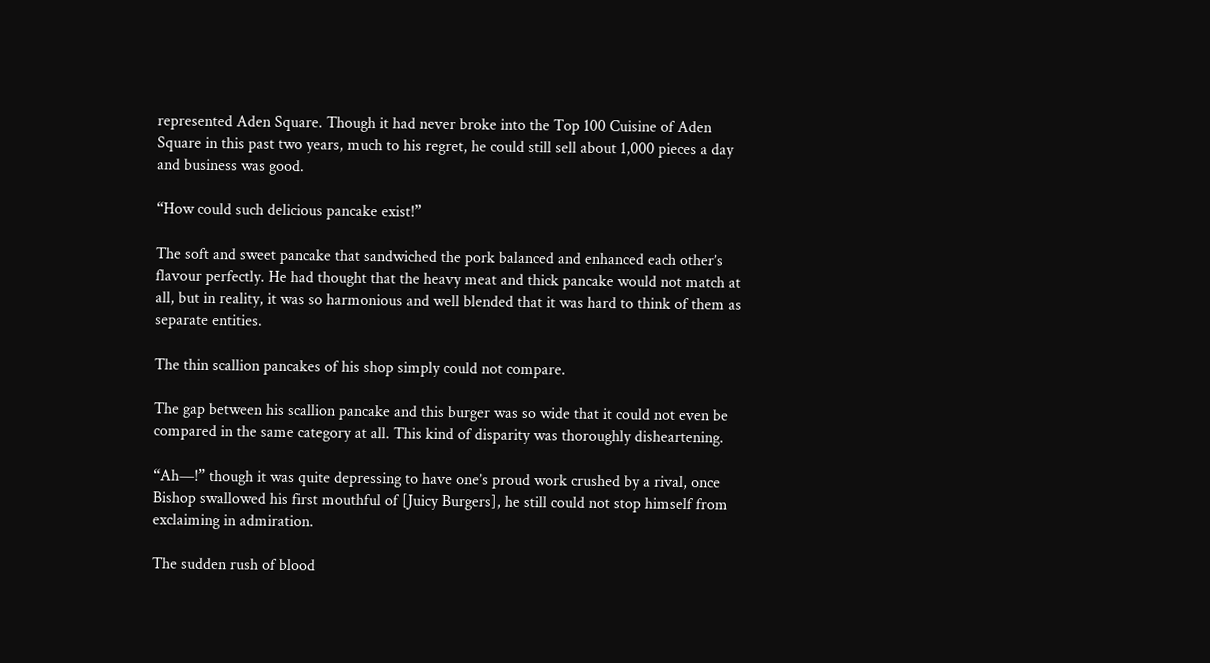represented Aden Square. Though it had never broke into the Top 100 Cuisine of Aden Square in this past two years, much to his regret, he could still sell about 1,000 pieces a day and business was good.

“How could such delicious pancake exist!”

The soft and sweet pancake that sandwiched the pork balanced and enhanced each other’s flavour perfectly. He had thought that the heavy meat and thick pancake would not match at all, but in reality, it was so harmonious and well blended that it was hard to think of them as separate entities.

The thin scallion pancakes of his shop simply could not compare.

The gap between his scallion pancake and this burger was so wide that it could not even be compared in the same category at all. This kind of disparity was thoroughly disheartening.

“Ah—!” though it was quite depressing to have one’s proud work crushed by a rival, once Bishop swallowed his first mouthful of [Juicy Burgers], he still could not stop himself from exclaiming in admiration.

The sudden rush of blood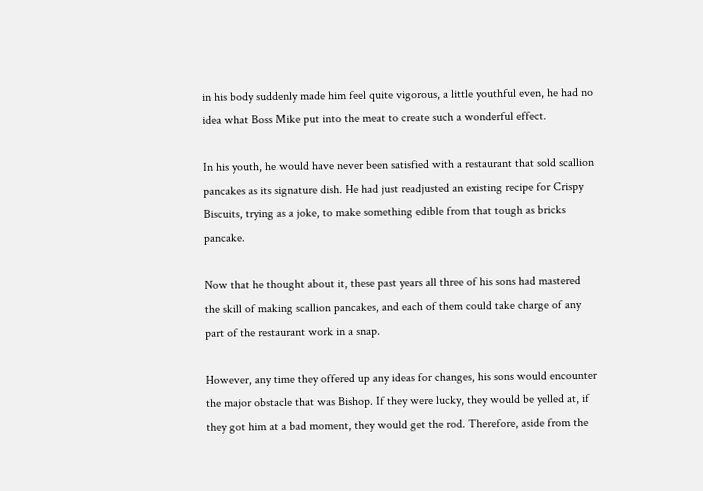in his body suddenly made him feel quite vigorous, a little youthful even, he had no idea what Boss Mike put into the meat to create such a wonderful effect.

In his youth, he would have never been satisfied with a restaurant that sold scallion pancakes as its signature dish. He had just readjusted an existing recipe for Crispy Biscuits, trying as a joke, to make something edible from that tough as bricks pancake.

Now that he thought about it, these past years all three of his sons had mastered the skill of making scallion pancakes, and each of them could take charge of any part of the restaurant work in a snap.

However, any time they offered up any ideas for changes, his sons would encounter the major obstacle that was Bishop. If they were lucky, they would be yelled at, if they got him at a bad moment, they would get the rod. Therefore, aside from the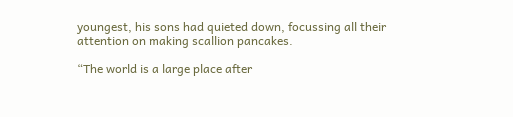youngest, his sons had quieted down, focussing all their attention on making scallion pancakes.

“The world is a large place after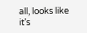all, looks like it’s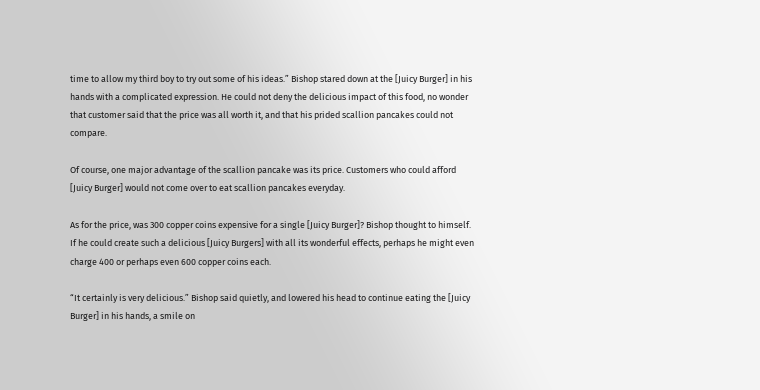time to allow my third boy to try out some of his ideas.” Bishop stared down at the [Juicy Burger] in his hands with a complicated expression. He could not deny the delicious impact of this food, no wonder that customer said that the price was all worth it, and that his prided scallion pancakes could not compare.

Of course, one major advantage of the scallion pancake was its price. Customers who could afford [Juicy Burger] would not come over to eat scallion pancakes everyday.

As for the price, was 300 copper coins expensive for a single [Juicy Burger]? Bishop thought to himself. If he could create such a delicious [Juicy Burgers] with all its wonderful effects, perhaps he might even charge 400 or perhaps even 600 copper coins each.

“It certainly is very delicious.” Bishop said quietly, and lowered his head to continue eating the [Juicy Burger] in his hands, a smile on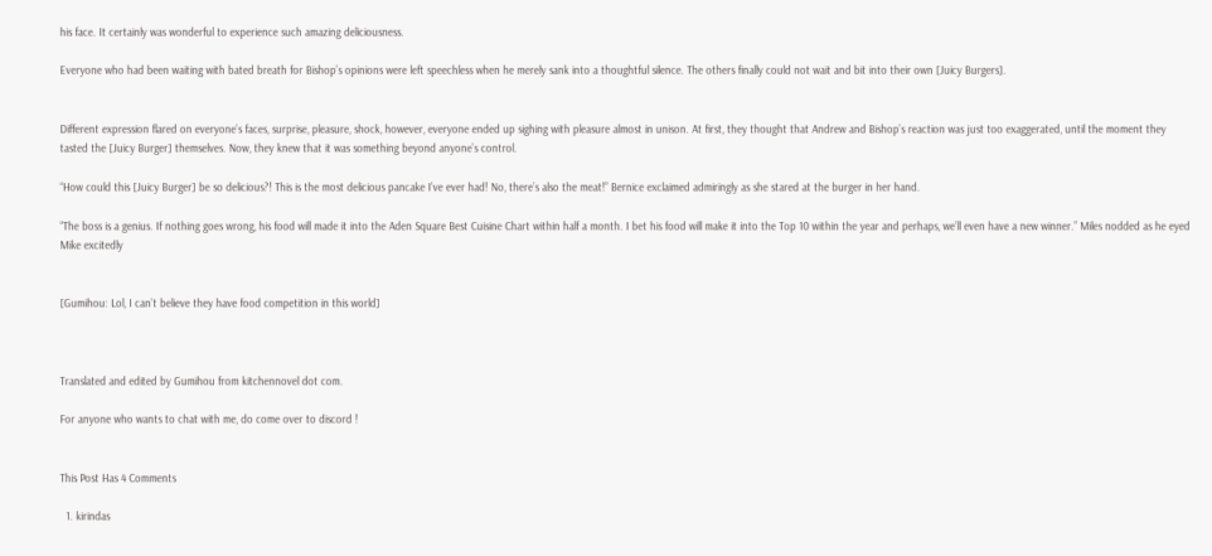his face. It certainly was wonderful to experience such amazing deliciousness.

Everyone who had been waiting with bated breath for Bishop’s opinions were left speechless when he merely sank into a thoughtful silence. The others finally could not wait and bit into their own [Juicy Burgers].


Different expression flared on everyone’s faces, surprise, pleasure, shock, however, everyone ended up sighing with pleasure almost in unison. At first, they thought that Andrew and Bishop’s reaction was just too exaggerated, until the moment they tasted the [Juicy Burger] themselves. Now, they knew that it was something beyond anyone’s control.

“How could this [Juicy Burger] be so delicious?! This is the most delicious pancake I’ve ever had! No, there’s also the meat!” Bernice exclaimed admiringly as she stared at the burger in her hand.

“The boss is a genius. If nothing goes wrong, his food will made it into the Aden Square Best Cuisine Chart within half a month. I bet his food will make it into the Top 10 within the year and perhaps, we’ll even have a new winner.” Miles nodded as he eyed Mike excitedly


[Gumihou: Lol, I can’t believe they have food competition in this world]



Translated and edited by Gumihou from kitchennovel dot com.

For anyone who wants to chat with me, do come over to discord !


This Post Has 4 Comments

  1. kirindas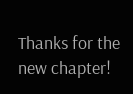Thanks for the new chapter!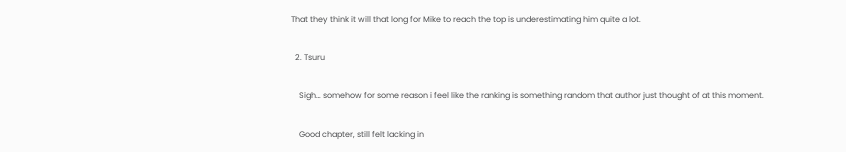That they think it will that long for Mike to reach the top is underestimating him quite a lot.

  2. Tsuru

    Sigh… somehow for some reason i feel like the ranking is something random that author just thought of at this moment.

    Good chapter, still felt lacking in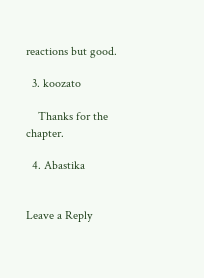reactions but good.

  3. koozato

    Thanks for the chapter.

  4. Abastika


Leave a Reply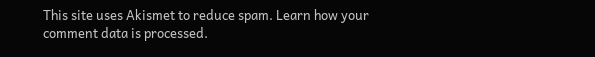This site uses Akismet to reduce spam. Learn how your comment data is processed.